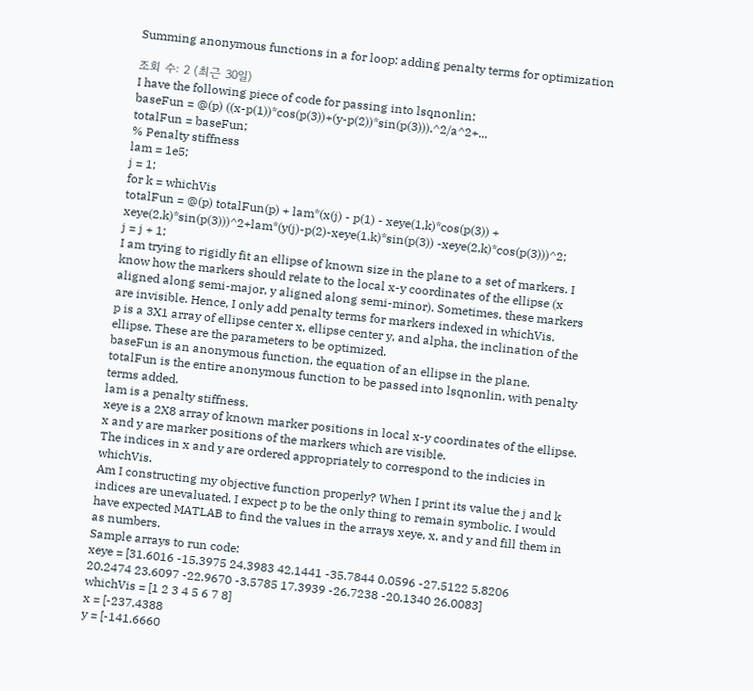Summing anonymous functions in a for loop: adding penalty terms for optimization

조회 수: 2 (최근 30일)
I have the following piece of code for passing into lsqnonlin:
baseFun = @(p) ((x-p(1))*cos(p(3))+(y-p(2))*sin(p(3))).^2/a^2+...
totalFun = baseFun;
% Penalty stiffness
lam = 1e5;
j = 1;
for k = whichVis
totalFun = @(p) totalFun(p) + lam*(x(j) - p(1) - xeye(1,k)*cos(p(3)) + xeye(2,k)*sin(p(3)))^2+lam*(y(j)-p(2)-xeye(1,k)*sin(p(3)) -xeye(2,k)*cos(p(3)))^2;
j = j + 1;
I am trying to rigidly fit an ellipse of known size in the plane to a set of markers. I know how the markers should relate to the local x-y coordinates of the ellipse (x aligned along semi-major, y aligned along semi-minor). Sometimes, these markers are invisible. Hence, I only add penalty terms for markers indexed in whichVis.
p is a 3X1 array of ellipse center x, ellipse center y, and alpha, the inclination of the ellipse. These are the parameters to be optimized.
baseFun is an anonymous function, the equation of an ellipse in the plane.
totalFun is the entire anonymous function to be passed into lsqnonlin, with penalty terms added.
lam is a penalty stiffness.
xeye is a 2X8 array of known marker positions in local x-y coordinates of the ellipse.
x and y are marker positions of the markers which are visible.
The indices in x and y are ordered appropriately to correspond to the indicies in whichVis.
Am I constructing my objective function properly? When I print its value the j and k indices are unevaluated. I expect p to be the only thing to remain symbolic. I would have expected MATLAB to find the values in the arrays xeye, x, and y and fill them in as numbers.
Sample arrays to run code:
xeye = [31.6016 -15.3975 24.3983 42.1441 -35.7844 0.0596 -27.5122 5.8206
20.2474 23.6097 -22.9670 -3.5785 17.3939 -26.7238 -20.1340 26.0083]
whichVis = [1 2 3 4 5 6 7 8]
x = [-237.4388
y = [-141.6660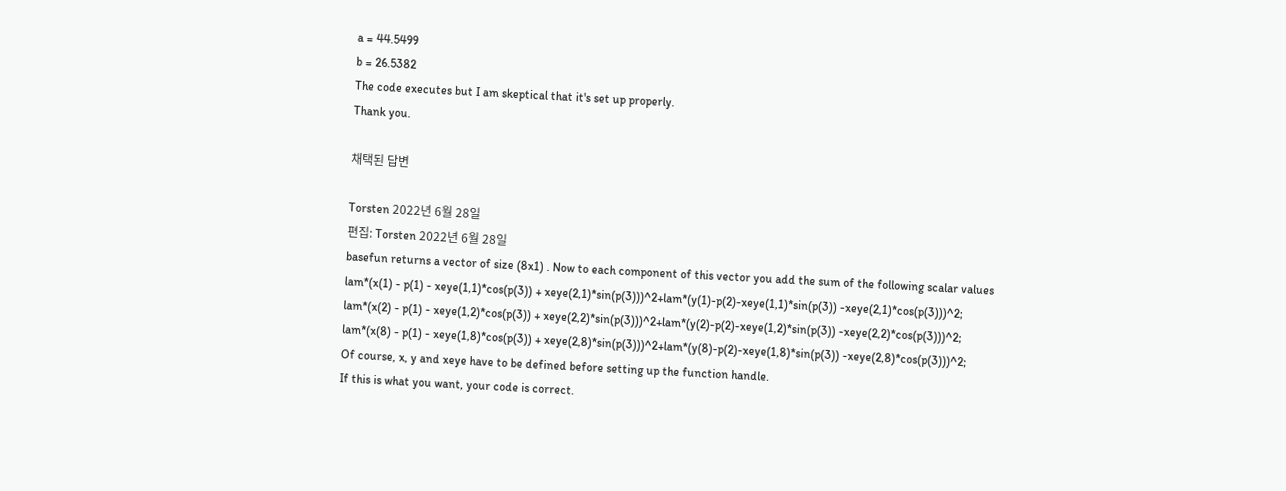a = 44.5499
b = 26.5382
The code executes but I am skeptical that it's set up properly.
Thank you.

채택된 답변

Torsten 2022년 6월 28일
편집: Torsten 2022년 6월 28일
basefun returns a vector of size (8x1) . Now to each component of this vector you add the sum of the following scalar values
lam*(x(1) - p(1) - xeye(1,1)*cos(p(3)) + xeye(2,1)*sin(p(3)))^2+lam*(y(1)-p(2)-xeye(1,1)*sin(p(3)) -xeye(2,1)*cos(p(3)))^2;
lam*(x(2) - p(1) - xeye(1,2)*cos(p(3)) + xeye(2,2)*sin(p(3)))^2+lam*(y(2)-p(2)-xeye(1,2)*sin(p(3)) -xeye(2,2)*cos(p(3)))^2;
lam*(x(8) - p(1) - xeye(1,8)*cos(p(3)) + xeye(2,8)*sin(p(3)))^2+lam*(y(8)-p(2)-xeye(1,8)*sin(p(3)) -xeye(2,8)*cos(p(3)))^2;
Of course, x, y and xeye have to be defined before setting up the function handle.
If this is what you want, your code is correct.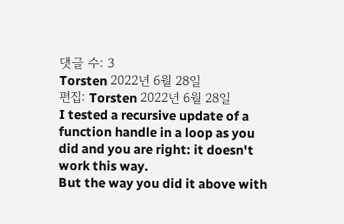댓글 수: 3
Torsten 2022년 6월 28일
편집: Torsten 2022년 6월 28일
I tested a recursive update of a function handle in a loop as you did and you are right: it doesn't work this way.
But the way you did it above with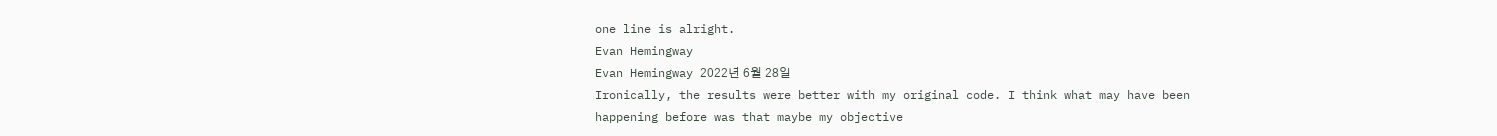one line is alright.
Evan Hemingway
Evan Hemingway 2022년 6월 28일
Ironically, the results were better with my original code. I think what may have been happening before was that maybe my objective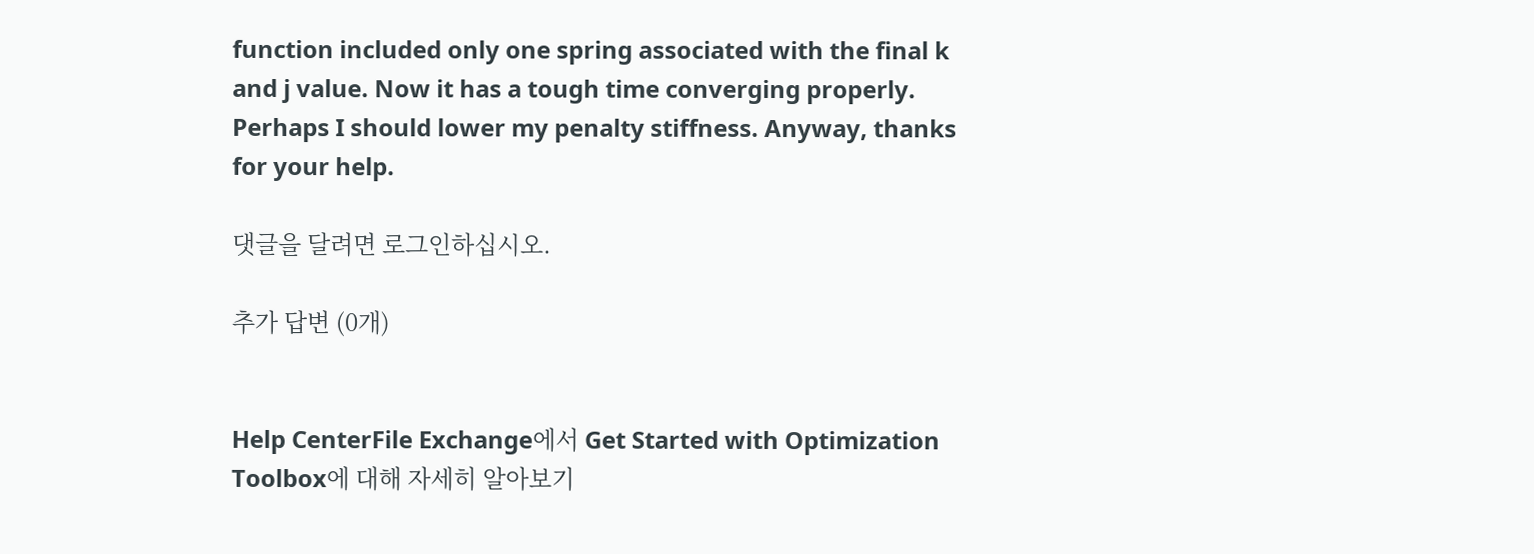function included only one spring associated with the final k and j value. Now it has a tough time converging properly. Perhaps I should lower my penalty stiffness. Anyway, thanks for your help.

댓글을 달려면 로그인하십시오.

추가 답변 (0개)


Help CenterFile Exchange에서 Get Started with Optimization Toolbox에 대해 자세히 알아보기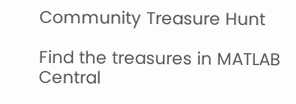Community Treasure Hunt

Find the treasures in MATLAB Central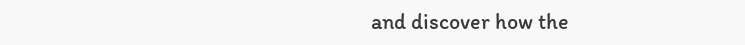and discover how the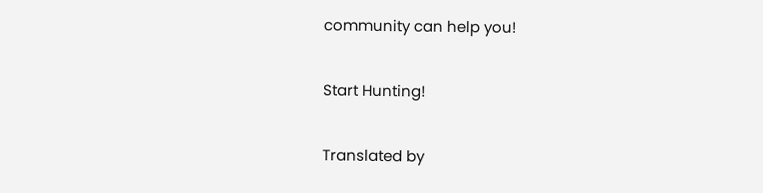community can help you!

Start Hunting!

Translated by